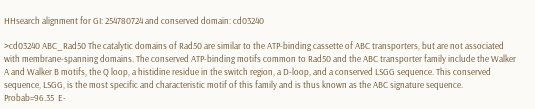HHsearch alignment for GI: 254780724 and conserved domain: cd03240

>cd03240 ABC_Rad50 The catalytic domains of Rad50 are similar to the ATP-binding cassette of ABC transporters, but are not associated with membrane-spanning domains. The conserved ATP-binding motifs common to Rad50 and the ABC transporter family include the Walker A and Walker B motifs, the Q loop, a histidine residue in the switch region, a D-loop, and a conserved LSGG sequence. This conserved sequence, LSGG, is the most specific and characteristic motif of this family and is thus known as the ABC signature sequence.
Probab=96.35  E-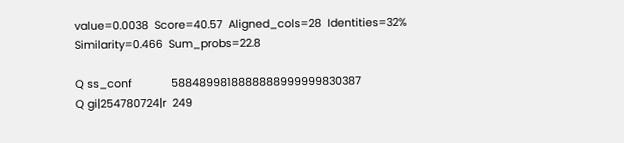value=0.0038  Score=40.57  Aligned_cols=28  Identities=32%  Similarity=0.466  Sum_probs=22.8

Q ss_conf             5884899818888888999999830387
Q gi|254780724|r  249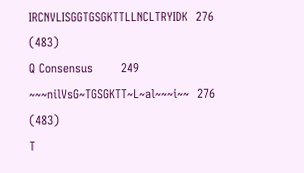IRCNVLISGGTGSGKTTLLNCLTRYIDK  276 (483)
Q Consensus       249 ~~~nilVsG~TGSGKTT~L~al~~~i~~  276 (483)
T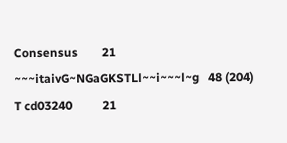Consensus        21 ~~~itaivG~NGaGKSTLl~~i~~~l~g   48 (204)
T cd03240          21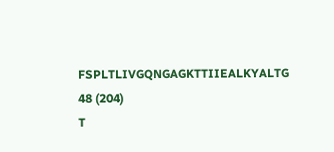FSPLTLIVGQNGAGKTTIIEALKYALTG   48 (204)
T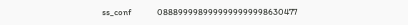ss_conf             0888999989999999999998630477